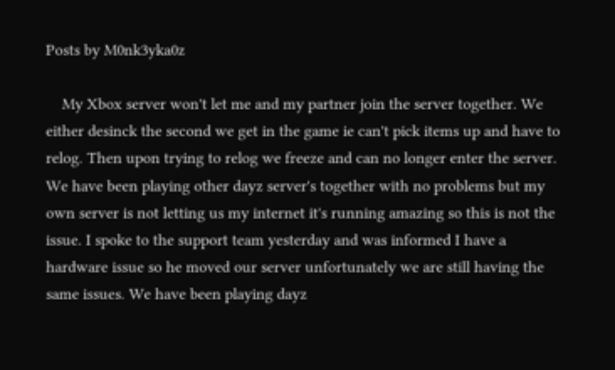Posts by M0nk3yka0z

    My Xbox server won't let me and my partner join the server together. We either desinck the second we get in the game ie can't pick items up and have to relog. Then upon trying to relog we freeze and can no longer enter the server. We have been playing other dayz server's together with no problems but my own server is not letting us my internet it's running amazing so this is not the issue. I spoke to the support team yesterday and was informed I have a hardware issue so he moved our server unfortunately we are still having the same issues. We have been playing dayz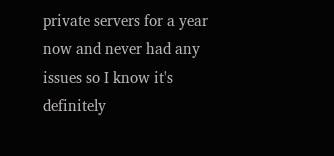private servers for a year now and never had any issues so I know it's definitely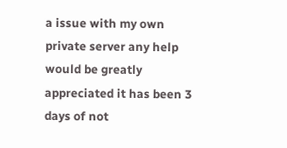a issue with my own private server any help would be greatly appreciated it has been 3 days of not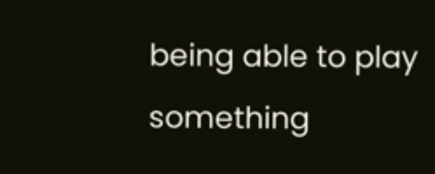being able to play something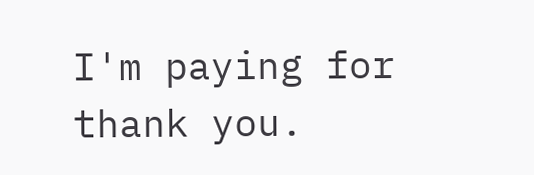I'm paying for thank you.